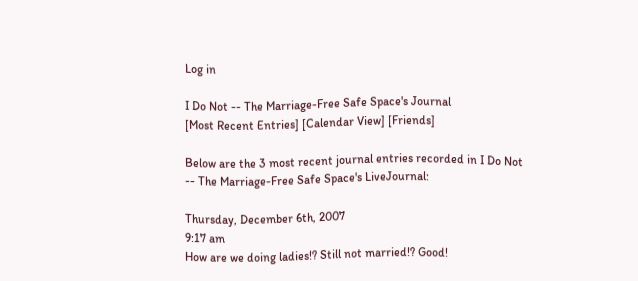Log in

I Do Not -- The Marriage-Free Safe Space's Journal
[Most Recent Entries] [Calendar View] [Friends]

Below are the 3 most recent journal entries recorded in I Do Not -- The Marriage-Free Safe Space's LiveJournal:

Thursday, December 6th, 2007
9:17 am
How are we doing ladies!? Still not married!? Good!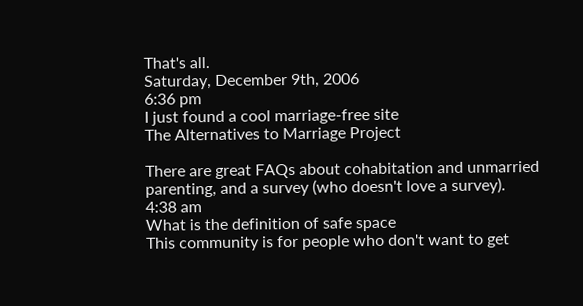That's all.
Saturday, December 9th, 2006
6:36 pm
I just found a cool marriage-free site
The Alternatives to Marriage Project

There are great FAQs about cohabitation and unmarried parenting, and a survey (who doesn't love a survey).
4:38 am
What is the definition of safe space
This community is for people who don't want to get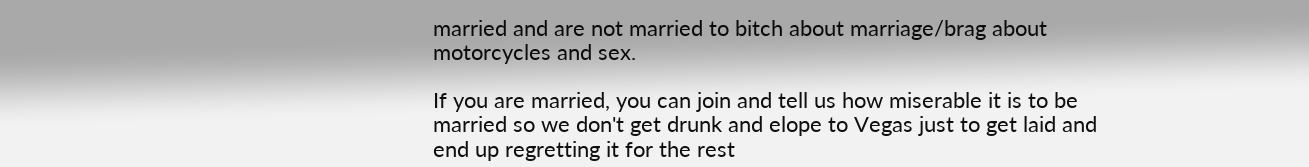married and are not married to bitch about marriage/brag about motorcycles and sex.

If you are married, you can join and tell us how miserable it is to be married so we don't get drunk and elope to Vegas just to get laid and end up regretting it for the rest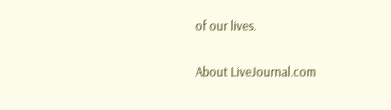of our lives.

About LiveJournal.com